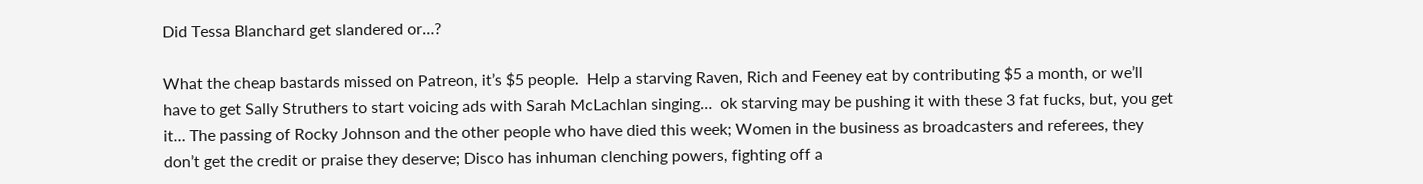Did Tessa Blanchard get slandered or…?

What the cheap bastards missed on Patreon, it’s $5 people.  Help a starving Raven, Rich and Feeney eat by contributing $5 a month, or we’ll have to get Sally Struthers to start voicing ads with Sarah McLachlan singing…  ok starving may be pushing it with these 3 fat fucks, but, you get it… The passing of Rocky Johnson and the other people who have died this week; Women in the business as broadcasters and referees, they don’t get the credit or praise they deserve; Disco has inhuman clenching powers, fighting off a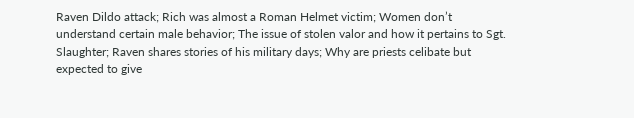Raven Dildo attack; Rich was almost a Roman Helmet victim; Women don’t understand certain male behavior; The issue of stolen valor and how it pertains to Sgt. Slaughter; Raven shares stories of his military days; Why are priests celibate but expected to give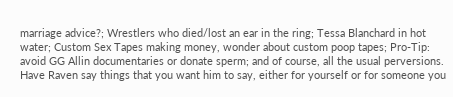marriage advice?; Wrestlers who died/lost an ear in the ring; Tessa Blanchard in hot water; Custom Sex Tapes making money, wonder about custom poop tapes; Pro-Tip: avoid GG Allin documentaries or donate sperm; and of course, all the usual perversions. Have Raven say things that you want him to say, either for yourself or for someone you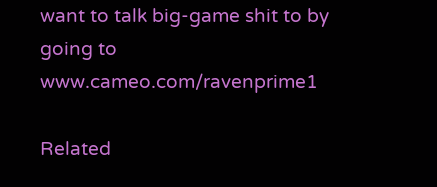want to talk big-game shit to by going to  www.cameo.com/ravenprime1

Related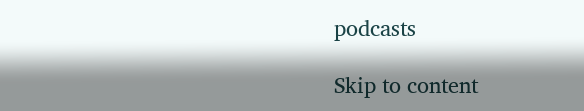podcasts

Skip to content